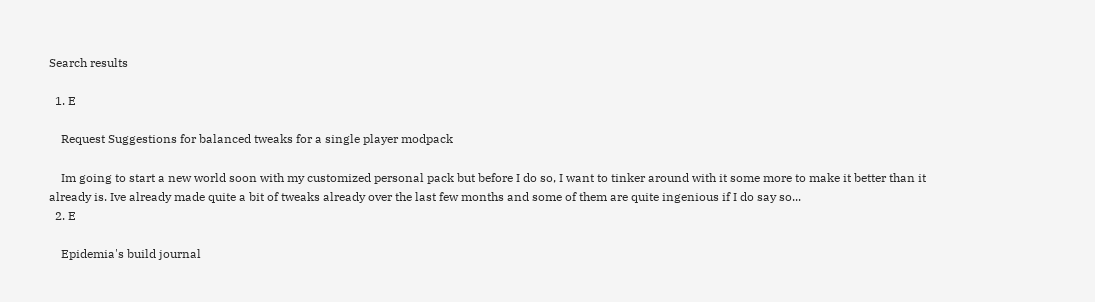Search results

  1. E

    Request Suggestions for balanced tweaks for a single player modpack

    Im going to start a new world soon with my customized personal pack but before I do so, I want to tinker around with it some more to make it better than it already is. Ive already made quite a bit of tweaks already over the last few months and some of them are quite ingenious if I do say so...
  2. E

    Epidemia's build journal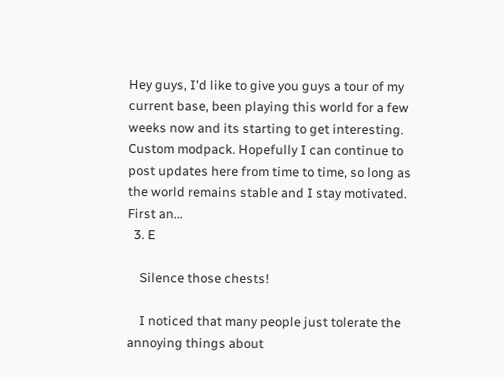Hey guys, I'd like to give you guys a tour of my current base, been playing this world for a few weeks now and its starting to get interesting. Custom modpack. Hopefully I can continue to post updates here from time to time, so long as the world remains stable and I stay motivated. First an...
  3. E

    Silence those chests!

    I noticed that many people just tolerate the annoying things about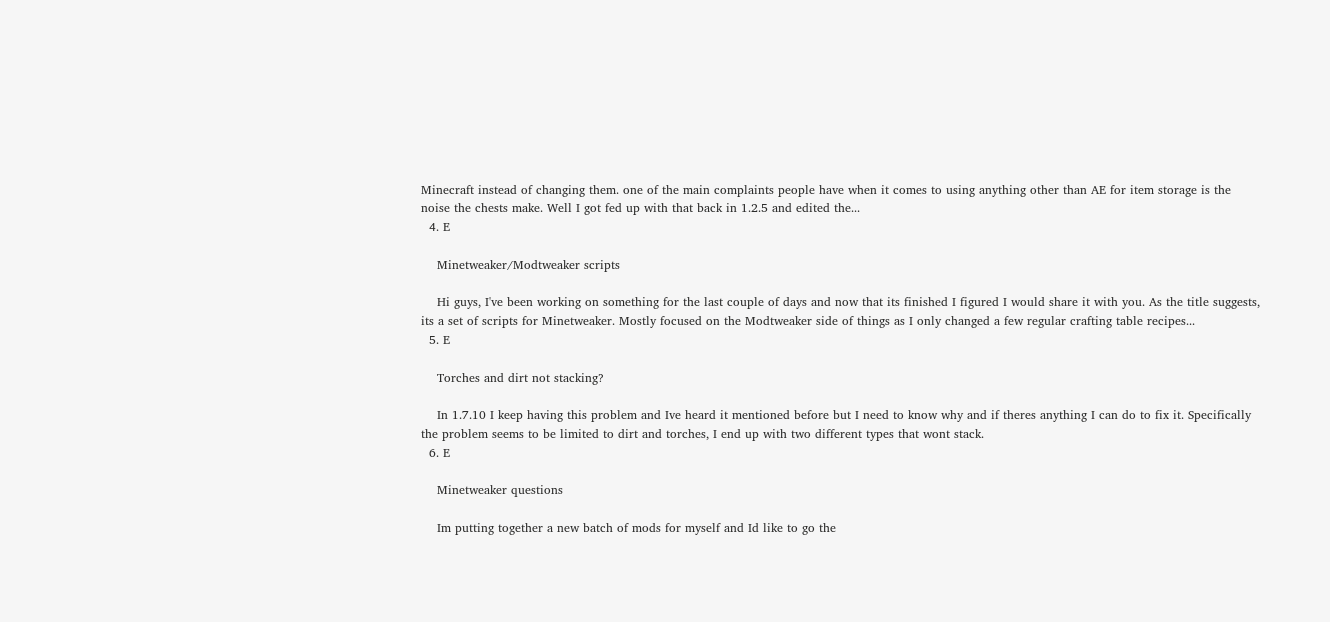Minecraft instead of changing them. one of the main complaints people have when it comes to using anything other than AE for item storage is the noise the chests make. Well I got fed up with that back in 1.2.5 and edited the...
  4. E

    Minetweaker/Modtweaker scripts

    Hi guys, I've been working on something for the last couple of days and now that its finished I figured I would share it with you. As the title suggests, its a set of scripts for Minetweaker. Mostly focused on the Modtweaker side of things as I only changed a few regular crafting table recipes...
  5. E

    Torches and dirt not stacking?

    In 1.7.10 I keep having this problem and Ive heard it mentioned before but I need to know why and if theres anything I can do to fix it. Specifically the problem seems to be limited to dirt and torches, I end up with two different types that wont stack.
  6. E

    Minetweaker questions

    Im putting together a new batch of mods for myself and Id like to go the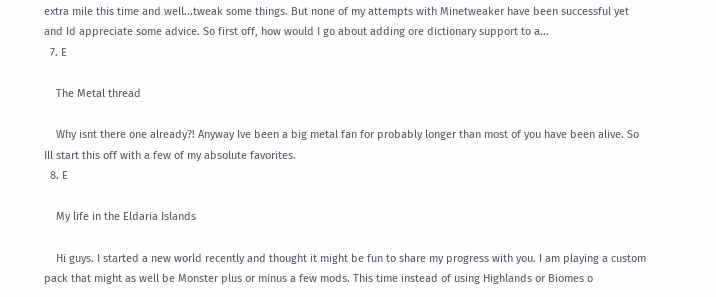extra mile this time and well...tweak some things. But none of my attempts with Minetweaker have been successful yet and Id appreciate some advice. So first off, how would I go about adding ore dictionary support to a...
  7. E

    The Metal thread

    Why isnt there one already?! Anyway Ive been a big metal fan for probably longer than most of you have been alive. So Ill start this off with a few of my absolute favorites.
  8. E

    My life in the Eldaria Islands

    Hi guys. I started a new world recently and thought it might be fun to share my progress with you. I am playing a custom pack that might as well be Monster plus or minus a few mods. This time instead of using Highlands or Biomes o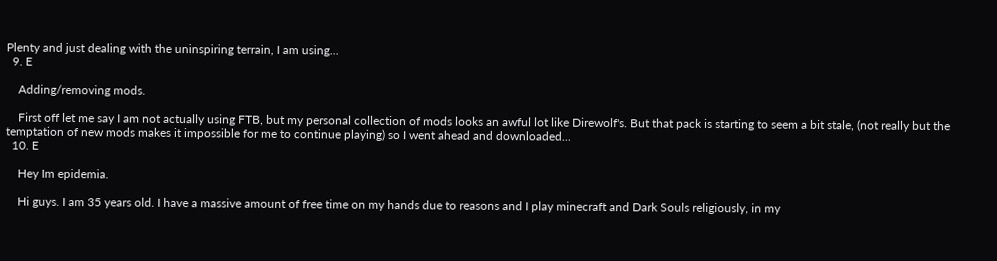Plenty and just dealing with the uninspiring terrain, I am using...
  9. E

    Adding/removing mods.

    First off let me say I am not actually using FTB, but my personal collection of mods looks an awful lot like Direwolf's. But that pack is starting to seem a bit stale, (not really but the temptation of new mods makes it impossible for me to continue playing) so I went ahead and downloaded...
  10. E

    Hey Im epidemia.

    Hi guys. I am 35 years old. I have a massive amount of free time on my hands due to reasons and I play minecraft and Dark Souls religiously, in my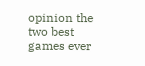opinion the two best games ever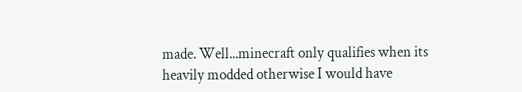made. Well...minecraft only qualifies when its heavily modded otherwise I would have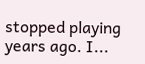stopped playing years ago. I...